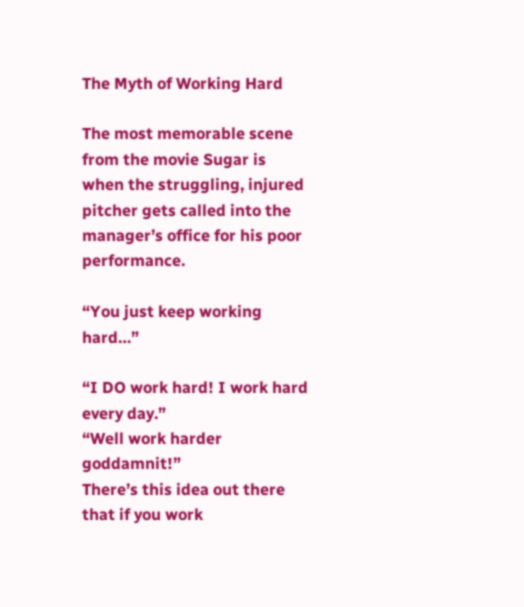The Myth of Working Hard

The most memorable scene from the movie Sugar is when the struggling, injured pitcher gets called into the manager’s office for his poor performance.

“You just keep working hard…”

“I DO work hard! I work hard every day.”
“Well work harder goddamnit!”
There’s this idea out there that if you work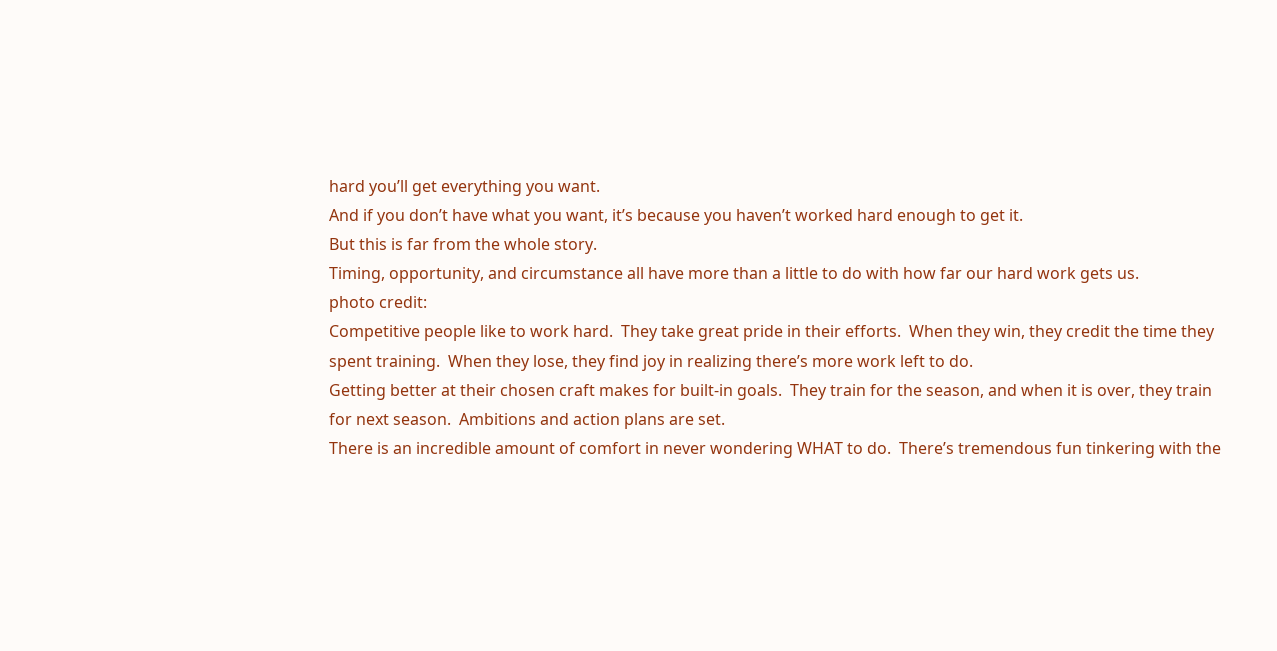hard you’ll get everything you want.
And if you don’t have what you want, it’s because you haven’t worked hard enough to get it.
But this is far from the whole story.
Timing, opportunity, and circumstance all have more than a little to do with how far our hard work gets us.
photo credit:
Competitive people like to work hard.  They take great pride in their efforts.  When they win, they credit the time they spent training.  When they lose, they find joy in realizing there’s more work left to do.
Getting better at their chosen craft makes for built-in goals.  They train for the season, and when it is over, they train for next season.  Ambitions and action plans are set.
There is an incredible amount of comfort in never wondering WHAT to do.  There’s tremendous fun tinkering with the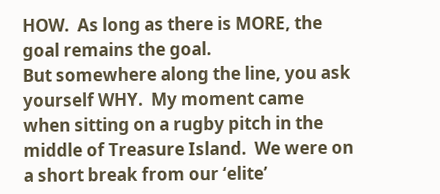HOW.  As long as there is MORE, the goal remains the goal.
But somewhere along the line, you ask yourself WHY.  My moment came when sitting on a rugby pitch in the middle of Treasure Island.  We were on a short break from our ‘elite’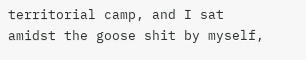territorial camp, and I sat amidst the goose shit by myself,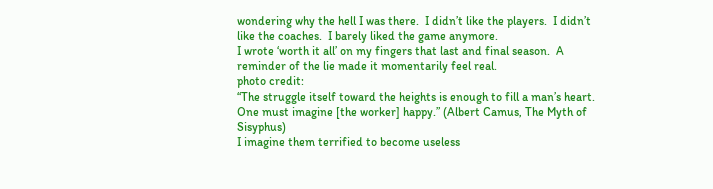wondering why the hell I was there.  I didn’t like the players.  I didn’t like the coaches.  I barely liked the game anymore.
I wrote ‘worth it all’ on my fingers that last and final season.  A reminder of the lie made it momentarily feel real.
photo credit:
“The struggle itself toward the heights is enough to fill a man’s heart.  One must imagine [the worker] happy.” (Albert Camus, The Myth of Sisyphus)
I imagine them terrified to become useless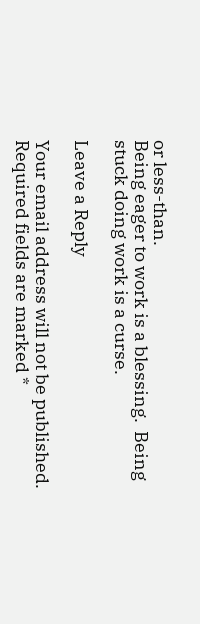or less-than.
Being eager to work is a blessing.  Being stuck doing work is a curse.

Leave a Reply

Your email address will not be published. Required fields are marked *